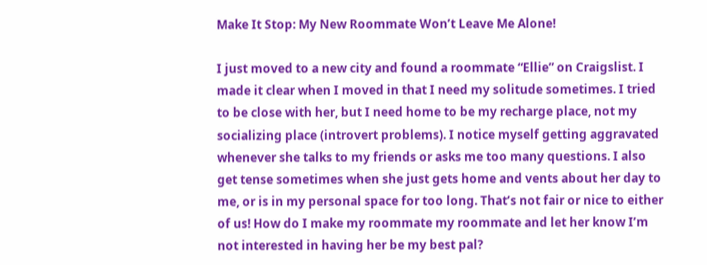Make It Stop: My New Roommate Won’t Leave Me Alone!

I just moved to a new city and found a roommate “Ellie” on Craigslist. I made it clear when I moved in that I need my solitude sometimes. I tried to be close with her, but I need home to be my recharge place, not my socializing place (introvert problems). I notice myself getting aggravated whenever she talks to my friends or asks me too many questions. I also get tense sometimes when she just gets home and vents about her day to me, or is in my personal space for too long. That’s not fair or nice to either of us! How do I make my roommate my roommate and let her know I’m not interested in having her be my best pal?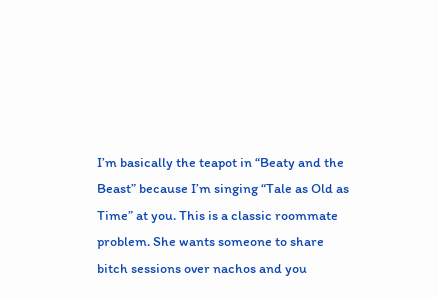I’m basically the teapot in “Beaty and the Beast” because I’m singing “Tale as Old as Time” at you. This is a classic roommate problem. She wants someone to share bitch sessions over nachos and you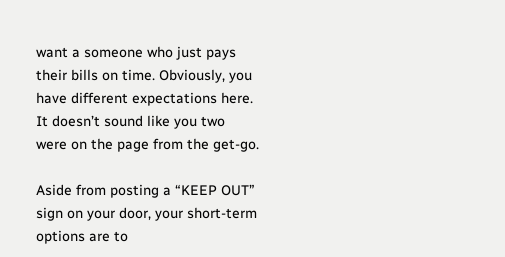want a someone who just pays their bills on time. Obviously, you have different expectations here. It doesn’t sound like you two were on the page from the get-go.

Aside from posting a “KEEP OUT” sign on your door, your short-term options are to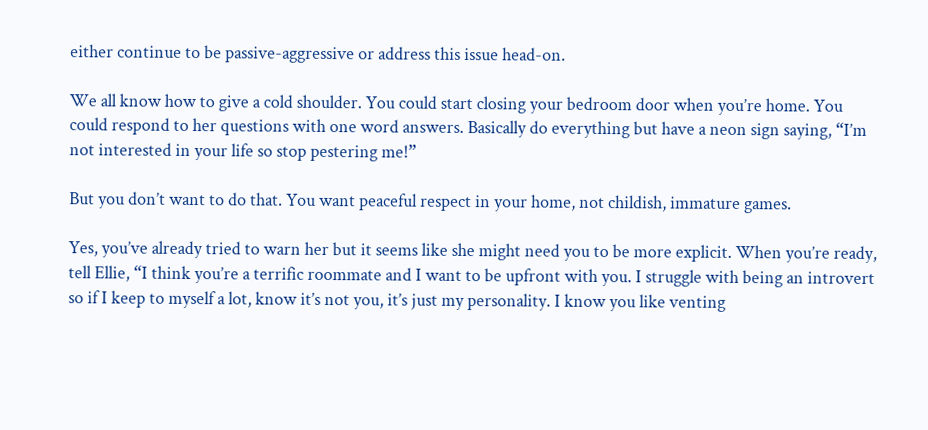either continue to be passive-aggressive or address this issue head-on.

We all know how to give a cold shoulder. You could start closing your bedroom door when you’re home. You could respond to her questions with one word answers. Basically do everything but have a neon sign saying, “I’m not interested in your life so stop pestering me!”

But you don’t want to do that. You want peaceful respect in your home, not childish, immature games.

Yes, you’ve already tried to warn her but it seems like she might need you to be more explicit. When you’re ready, tell Ellie, “I think you’re a terrific roommate and I want to be upfront with you. I struggle with being an introvert so if I keep to myself a lot, know it’s not you, it’s just my personality. I know you like venting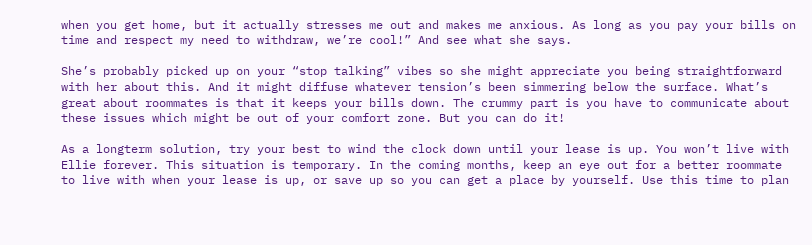when you get home, but it actually stresses me out and makes me anxious. As long as you pay your bills on time and respect my need to withdraw, we’re cool!” And see what she says.

She’s probably picked up on your “stop talking” vibes so she might appreciate you being straightforward with her about this. And it might diffuse whatever tension’s been simmering below the surface. What’s great about roommates is that it keeps your bills down. The crummy part is you have to communicate about these issues which might be out of your comfort zone. But you can do it!

As a longterm solution, try your best to wind the clock down until your lease is up. You won’t live with Ellie forever. This situation is temporary. In the coming months, keep an eye out for a better roommate to live with when your lease is up, or save up so you can get a place by yourself. Use this time to plan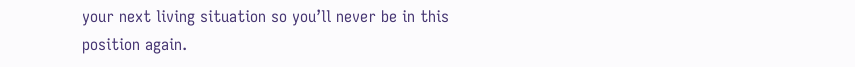your next living situation so you’ll never be in this position again.